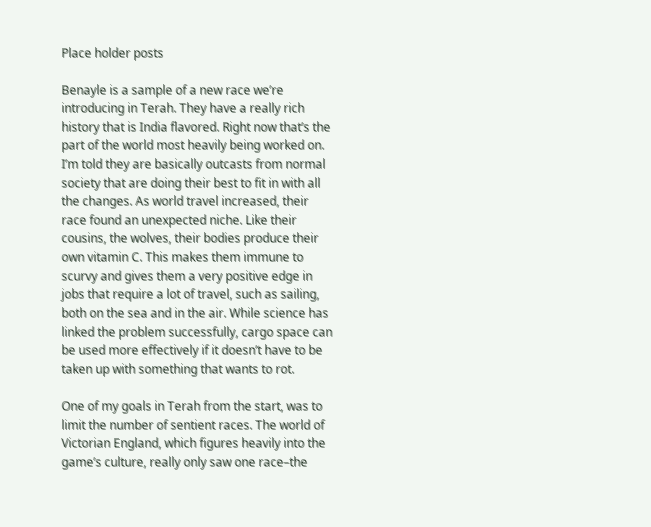Place holder posts

Benayle is a sample of a new race we’re introducing in Terah. They have a really rich history that is India flavored. Right now that’s the part of the world most heavily being worked on. I’m told they are basically outcasts from normal society that are doing their best to fit in with all the changes. As world travel increased, their race found an unexpected niche. Like their cousins, the wolves, their bodies produce their own vitamin C. This makes them immune to scurvy and gives them a very positive edge in jobs that require a lot of travel, such as sailing, both on the sea and in the air. While science has linked the problem successfully, cargo space can be used more effectively if it doesn’t have to be taken up with something that wants to rot.

One of my goals in Terah from the start, was to limit the number of sentient races. The world of Victorian England, which figures heavily into the game’s culture, really only saw one race–the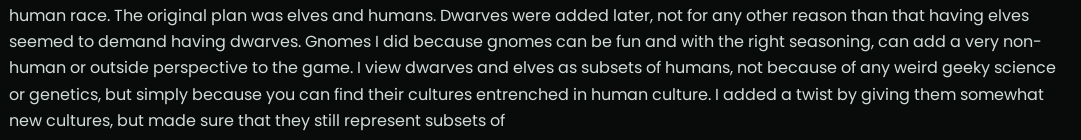human race. The original plan was elves and humans. Dwarves were added later, not for any other reason than that having elves seemed to demand having dwarves. Gnomes I did because gnomes can be fun and with the right seasoning, can add a very non-human or outside perspective to the game. I view dwarves and elves as subsets of humans, not because of any weird geeky science or genetics, but simply because you can find their cultures entrenched in human culture. I added a twist by giving them somewhat new cultures, but made sure that they still represent subsets of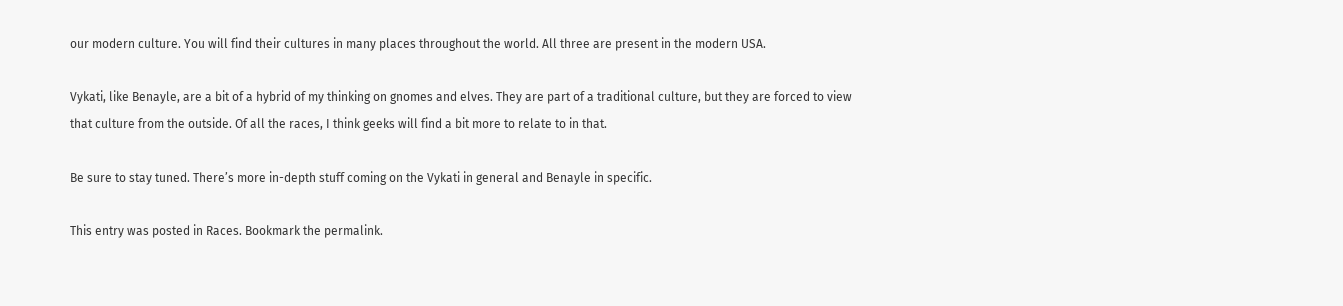our modern culture. You will find their cultures in many places throughout the world. All three are present in the modern USA.

Vykati, like Benayle, are a bit of a hybrid of my thinking on gnomes and elves. They are part of a traditional culture, but they are forced to view that culture from the outside. Of all the races, I think geeks will find a bit more to relate to in that.

Be sure to stay tuned. There’s more in-depth stuff coming on the Vykati in general and Benayle in specific.

This entry was posted in Races. Bookmark the permalink.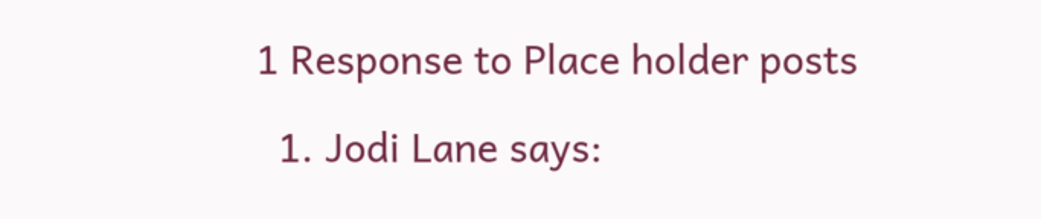1 Response to Place holder posts

  1. Jodi Lane says: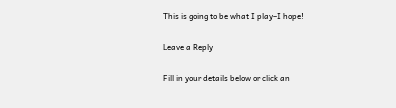This is going to be what I play–I hope!

Leave a Reply

Fill in your details below or click an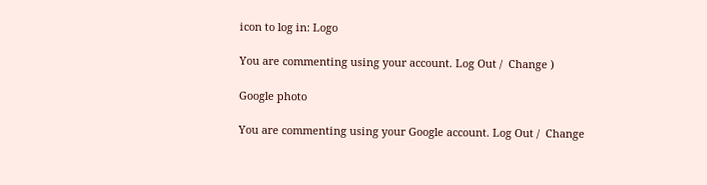icon to log in: Logo

You are commenting using your account. Log Out /  Change )

Google photo

You are commenting using your Google account. Log Out /  Change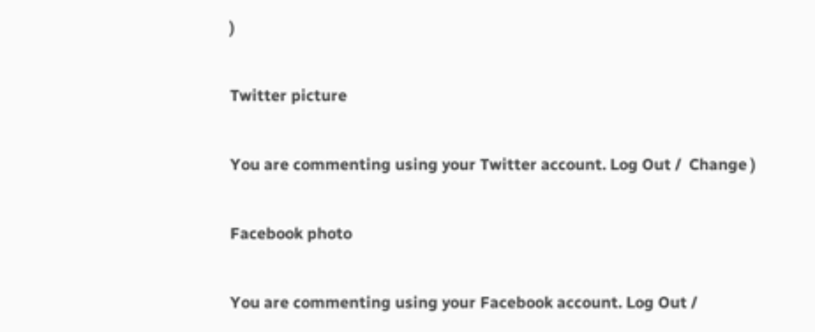)

Twitter picture

You are commenting using your Twitter account. Log Out /  Change )

Facebook photo

You are commenting using your Facebook account. Log Out /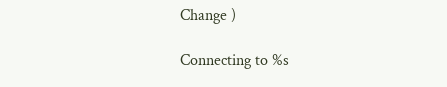Change )

Connecting to %s